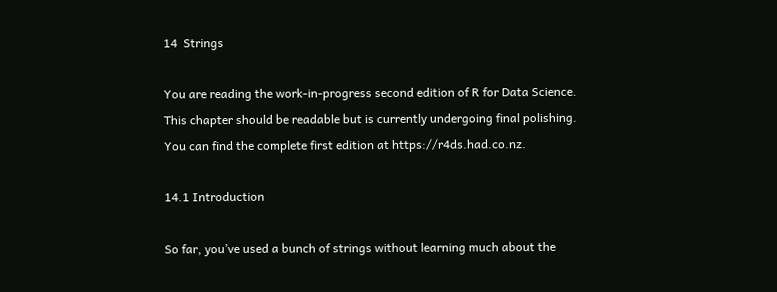14  Strings

You are reading the work-in-progress second edition of R for Data Science. This chapter should be readable but is currently undergoing final polishing. You can find the complete first edition at https://r4ds.had.co.nz.

14.1 Introduction

So far, you’ve used a bunch of strings without learning much about the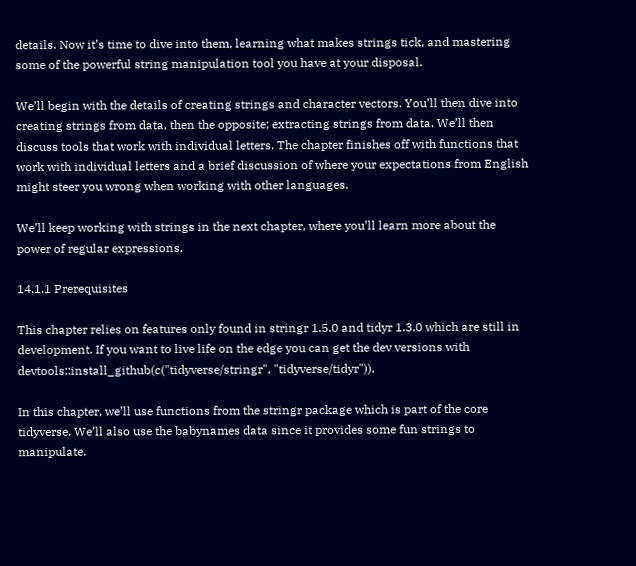details. Now it’s time to dive into them, learning what makes strings tick, and mastering some of the powerful string manipulation tool you have at your disposal.

We’ll begin with the details of creating strings and character vectors. You’ll then dive into creating strings from data, then the opposite; extracting strings from data. We’ll then discuss tools that work with individual letters. The chapter finishes off with functions that work with individual letters and a brief discussion of where your expectations from English might steer you wrong when working with other languages.

We’ll keep working with strings in the next chapter, where you’ll learn more about the power of regular expressions.

14.1.1 Prerequisites

This chapter relies on features only found in stringr 1.5.0 and tidyr 1.3.0 which are still in development. If you want to live life on the edge you can get the dev versions with devtools::install_github(c("tidyverse/stringr", "tidyverse/tidyr")).

In this chapter, we’ll use functions from the stringr package which is part of the core tidyverse. We’ll also use the babynames data since it provides some fun strings to manipulate.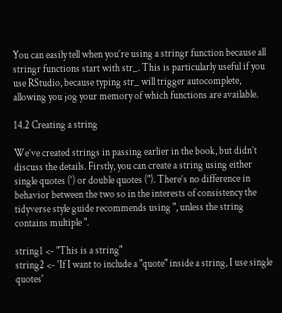You can easily tell when you’re using a stringr function because all stringr functions start with str_. This is particularly useful if you use RStudio, because typing str_ will trigger autocomplete, allowing you jog your memory of which functions are available.

14.2 Creating a string

We’ve created strings in passing earlier in the book, but didn’t discuss the details. Firstly, you can create a string using either single quotes (') or double quotes ("). There’s no difference in behavior between the two so in the interests of consistency the tidyverse style guide recommends using ", unless the string contains multiple ".

string1 <- "This is a string"
string2 <- 'If I want to include a "quote" inside a string, I use single quotes'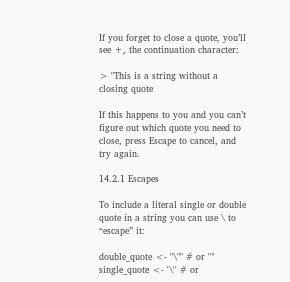If you forget to close a quote, you’ll see +, the continuation character:

> "This is a string without a closing quote

If this happens to you and you can’t figure out which quote you need to close, press Escape to cancel, and try again.

14.2.1 Escapes

To include a literal single or double quote in a string you can use \ to “escape” it:

double_quote <- "\"" # or '"'
single_quote <- '\'' # or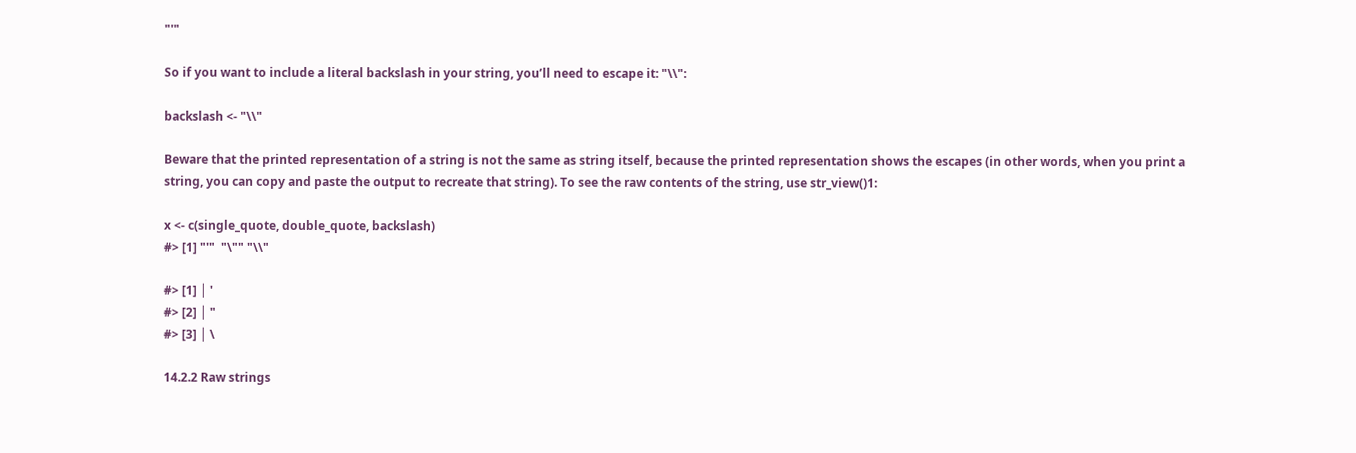"'"

So if you want to include a literal backslash in your string, you’ll need to escape it: "\\":

backslash <- "\\"

Beware that the printed representation of a string is not the same as string itself, because the printed representation shows the escapes (in other words, when you print a string, you can copy and paste the output to recreate that string). To see the raw contents of the string, use str_view()1:

x <- c(single_quote, double_quote, backslash)
#> [1] "'"  "\"" "\\"

#> [1] │ '
#> [2] │ "
#> [3] │ \

14.2.2 Raw strings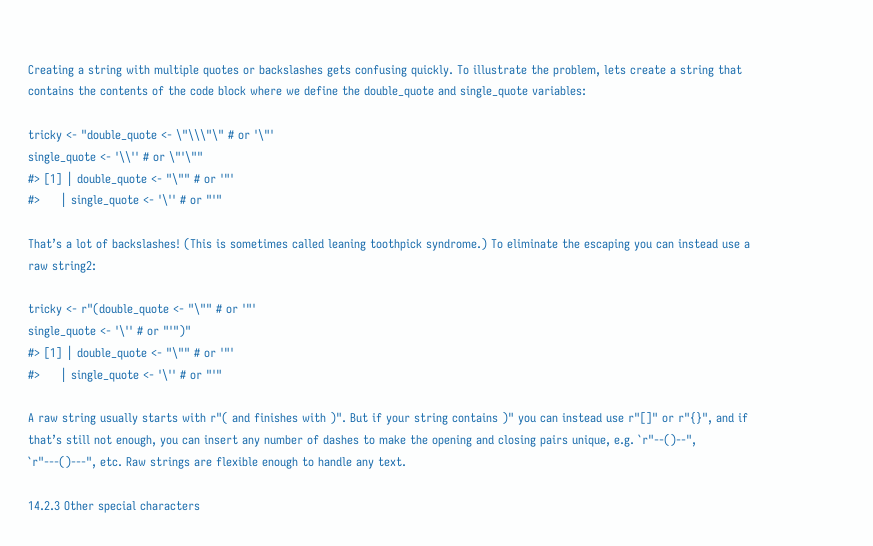Creating a string with multiple quotes or backslashes gets confusing quickly. To illustrate the problem, lets create a string that contains the contents of the code block where we define the double_quote and single_quote variables:

tricky <- "double_quote <- \"\\\"\" # or '\"'
single_quote <- '\\'' # or \"'\""
#> [1] │ double_quote <- "\"" # or '"'
#>     │ single_quote <- '\'' # or "'"

That’s a lot of backslashes! (This is sometimes called leaning toothpick syndrome.) To eliminate the escaping you can instead use a raw string2:

tricky <- r"(double_quote <- "\"" # or '"'
single_quote <- '\'' # or "'")"
#> [1] │ double_quote <- "\"" # or '"'
#>     │ single_quote <- '\'' # or "'"

A raw string usually starts with r"( and finishes with )". But if your string contains )" you can instead use r"[]" or r"{}", and if that’s still not enough, you can insert any number of dashes to make the opening and closing pairs unique, e.g. `r"--()--", `r"---()---", etc. Raw strings are flexible enough to handle any text.

14.2.3 Other special characters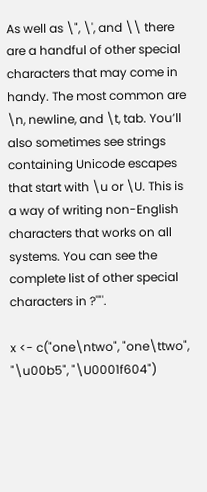As well as \", \', and \\ there are a handful of other special characters that may come in handy. The most common are \n, newline, and \t, tab. You’ll also sometimes see strings containing Unicode escapes that start with \u or \U. This is a way of writing non-English characters that works on all systems. You can see the complete list of other special characters in ?'"'.

x <- c("one\ntwo", "one\ttwo", "\u00b5", "\U0001f604")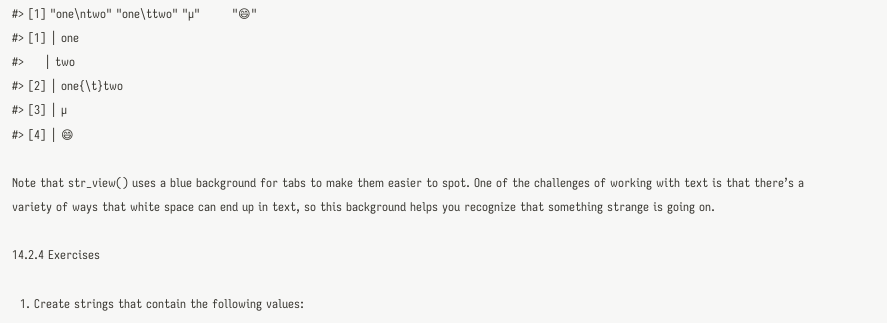#> [1] "one\ntwo" "one\ttwo" "µ"        "😄"
#> [1] │ one
#>     │ two
#> [2] │ one{\t}two
#> [3] │ µ
#> [4] │ 😄

Note that str_view() uses a blue background for tabs to make them easier to spot. One of the challenges of working with text is that there’s a variety of ways that white space can end up in text, so this background helps you recognize that something strange is going on.

14.2.4 Exercises

  1. Create strings that contain the following values: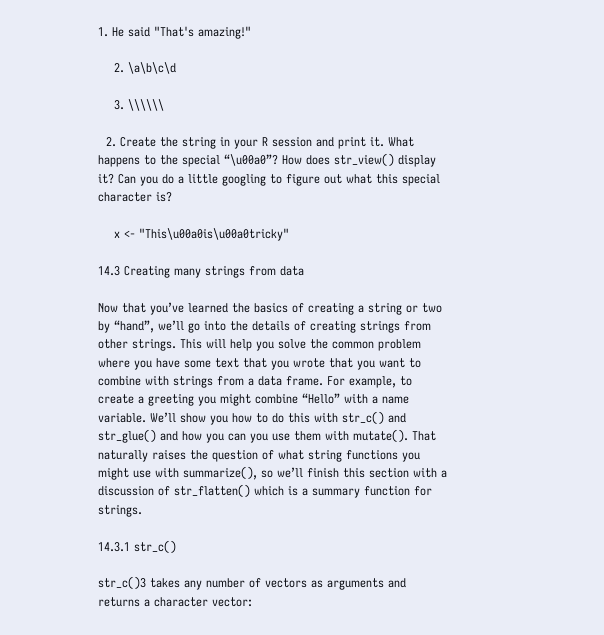1. He said "That's amazing!"

    2. \a\b\c\d

    3. \\\\\\

  2. Create the string in your R session and print it. What happens to the special “\u00a0”? How does str_view() display it? Can you do a little googling to figure out what this special character is?

    x <- "This\u00a0is\u00a0tricky"

14.3 Creating many strings from data

Now that you’ve learned the basics of creating a string or two by “hand”, we’ll go into the details of creating strings from other strings. This will help you solve the common problem where you have some text that you wrote that you want to combine with strings from a data frame. For example, to create a greeting you might combine “Hello” with a name variable. We’ll show you how to do this with str_c() and str_glue() and how you can you use them with mutate(). That naturally raises the question of what string functions you might use with summarize(), so we’ll finish this section with a discussion of str_flatten() which is a summary function for strings.

14.3.1 str_c()

str_c()3 takes any number of vectors as arguments and returns a character vector: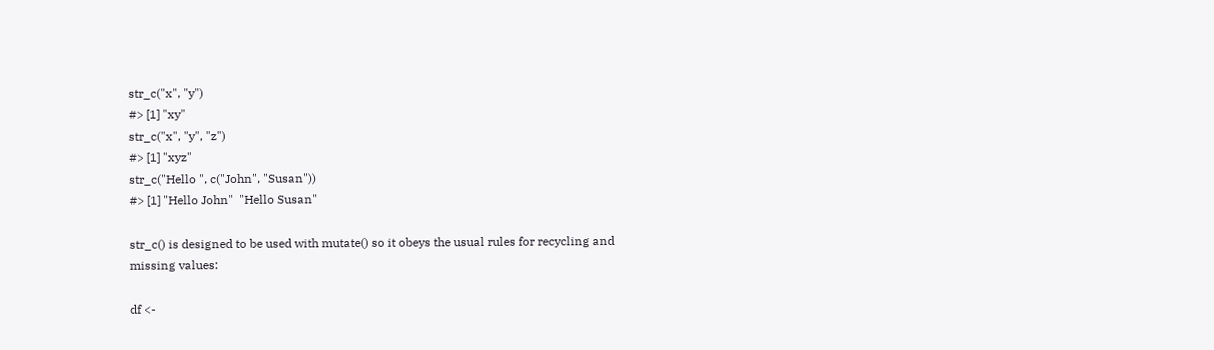str_c("x", "y")
#> [1] "xy"
str_c("x", "y", "z")
#> [1] "xyz"
str_c("Hello ", c("John", "Susan"))
#> [1] "Hello John"  "Hello Susan"

str_c() is designed to be used with mutate() so it obeys the usual rules for recycling and missing values:

df <-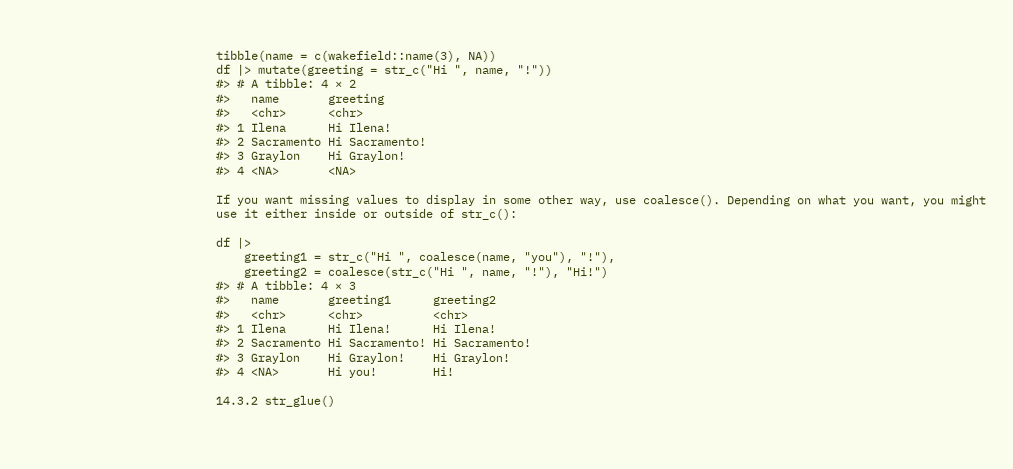tibble(name = c(wakefield::name(3), NA))
df |> mutate(greeting = str_c("Hi ", name, "!"))
#> # A tibble: 4 × 2
#>   name       greeting
#>   <chr>      <chr>
#> 1 Ilena      Hi Ilena!
#> 2 Sacramento Hi Sacramento!
#> 3 Graylon    Hi Graylon!
#> 4 <NA>       <NA>

If you want missing values to display in some other way, use coalesce(). Depending on what you want, you might use it either inside or outside of str_c():

df |>
    greeting1 = str_c("Hi ", coalesce(name, "you"), "!"),
    greeting2 = coalesce(str_c("Hi ", name, "!"), "Hi!")
#> # A tibble: 4 × 3
#>   name       greeting1      greeting2
#>   <chr>      <chr>          <chr>
#> 1 Ilena      Hi Ilena!      Hi Ilena!
#> 2 Sacramento Hi Sacramento! Hi Sacramento!
#> 3 Graylon    Hi Graylon!    Hi Graylon!
#> 4 <NA>       Hi you!        Hi!

14.3.2 str_glue()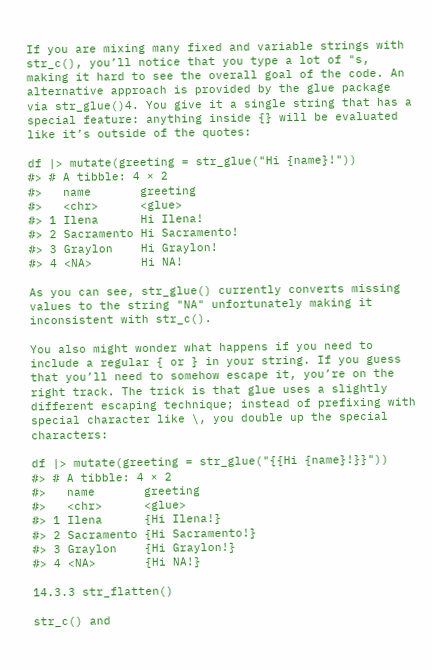If you are mixing many fixed and variable strings with str_c(), you’ll notice that you type a lot of "s, making it hard to see the overall goal of the code. An alternative approach is provided by the glue package via str_glue()4. You give it a single string that has a special feature: anything inside {} will be evaluated like it’s outside of the quotes:

df |> mutate(greeting = str_glue("Hi {name}!"))
#> # A tibble: 4 × 2
#>   name       greeting
#>   <chr>      <glue>
#> 1 Ilena      Hi Ilena!
#> 2 Sacramento Hi Sacramento!
#> 3 Graylon    Hi Graylon!
#> 4 <NA>       Hi NA!

As you can see, str_glue() currently converts missing values to the string "NA" unfortunately making it inconsistent with str_c().

You also might wonder what happens if you need to include a regular { or } in your string. If you guess that you’ll need to somehow escape it, you’re on the right track. The trick is that glue uses a slightly different escaping technique; instead of prefixing with special character like \, you double up the special characters:

df |> mutate(greeting = str_glue("{{Hi {name}!}}"))
#> # A tibble: 4 × 2
#>   name       greeting
#>   <chr>      <glue>
#> 1 Ilena      {Hi Ilena!}
#> 2 Sacramento {Hi Sacramento!}
#> 3 Graylon    {Hi Graylon!}
#> 4 <NA>       {Hi NA!}

14.3.3 str_flatten()

str_c() and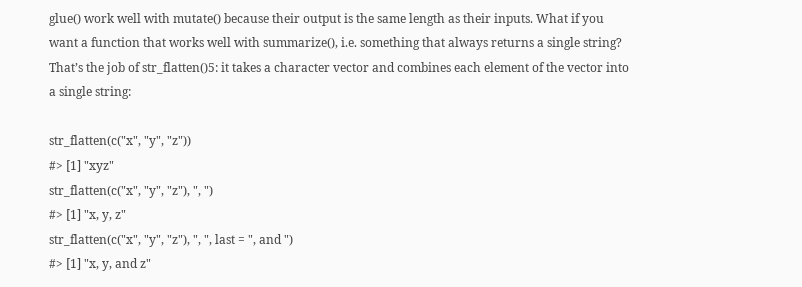glue() work well with mutate() because their output is the same length as their inputs. What if you want a function that works well with summarize(), i.e. something that always returns a single string? That’s the job of str_flatten()5: it takes a character vector and combines each element of the vector into a single string:

str_flatten(c("x", "y", "z"))
#> [1] "xyz"
str_flatten(c("x", "y", "z"), ", ")
#> [1] "x, y, z"
str_flatten(c("x", "y", "z"), ", ", last = ", and ")
#> [1] "x, y, and z"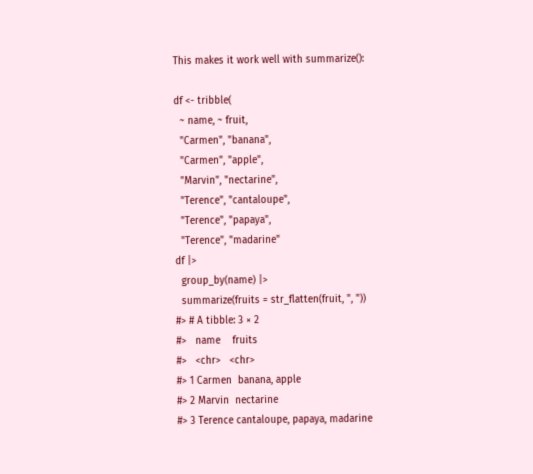This makes it work well with summarize():

df <- tribble(
  ~ name, ~ fruit,
  "Carmen", "banana",
  "Carmen", "apple",
  "Marvin", "nectarine",
  "Terence", "cantaloupe",
  "Terence", "papaya",
  "Terence", "madarine"
df |>
  group_by(name) |>
  summarize(fruits = str_flatten(fruit, ", "))
#> # A tibble: 3 × 2
#>   name    fruits
#>   <chr>   <chr>
#> 1 Carmen  banana, apple
#> 2 Marvin  nectarine
#> 3 Terence cantaloupe, papaya, madarine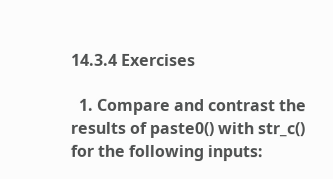14.3.4 Exercises

  1. Compare and contrast the results of paste0() with str_c() for the following inputs: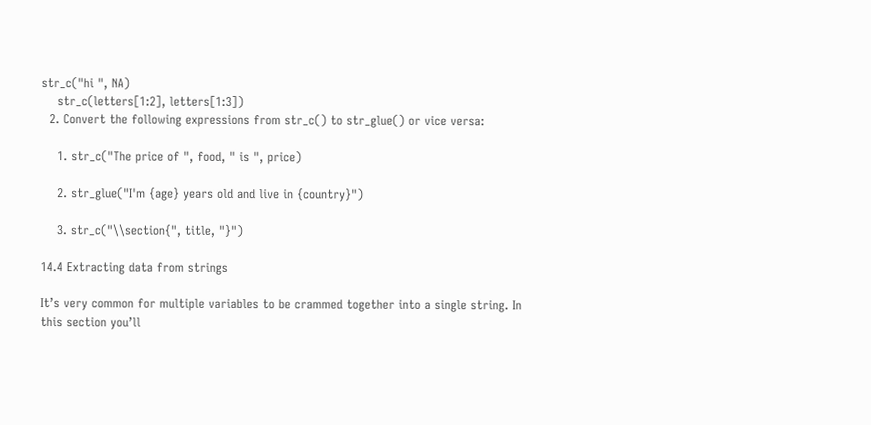str_c("hi ", NA)
    str_c(letters[1:2], letters[1:3])
  2. Convert the following expressions from str_c() to str_glue() or vice versa:

    1. str_c("The price of ", food, " is ", price)

    2. str_glue("I'm {age} years old and live in {country}")

    3. str_c("\\section{", title, "}")

14.4 Extracting data from strings

It’s very common for multiple variables to be crammed together into a single string. In this section you’ll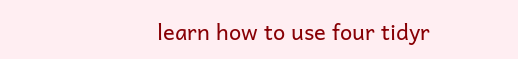learn how to use four tidyr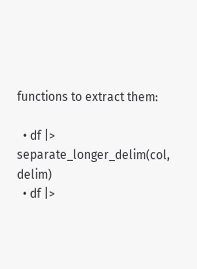functions to extract them:

  • df |> separate_longer_delim(col, delim)
  • df |>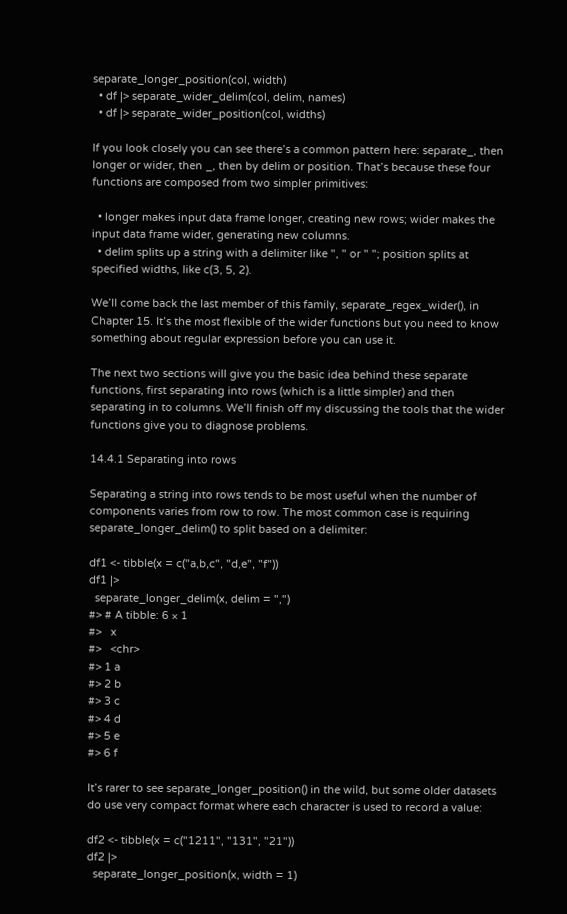separate_longer_position(col, width)
  • df |> separate_wider_delim(col, delim, names)
  • df |> separate_wider_position(col, widths)

If you look closely you can see there’s a common pattern here: separate_, then longer or wider, then _, then by delim or position. That’s because these four functions are composed from two simpler primitives:

  • longer makes input data frame longer, creating new rows; wider makes the input data frame wider, generating new columns.
  • delim splits up a string with a delimiter like ", " or " "; position splits at specified widths, like c(3, 5, 2).

We’ll come back the last member of this family, separate_regex_wider(), in Chapter 15. It’s the most flexible of the wider functions but you need to know something about regular expression before you can use it.

The next two sections will give you the basic idea behind these separate functions, first separating into rows (which is a little simpler) and then separating in to columns. We’ll finish off my discussing the tools that the wider functions give you to diagnose problems.

14.4.1 Separating into rows

Separating a string into rows tends to be most useful when the number of components varies from row to row. The most common case is requiring separate_longer_delim() to split based on a delimiter:

df1 <- tibble(x = c("a,b,c", "d,e", "f"))
df1 |>
  separate_longer_delim(x, delim = ",")
#> # A tibble: 6 × 1
#>   x
#>   <chr>
#> 1 a
#> 2 b
#> 3 c
#> 4 d
#> 5 e
#> 6 f

It’s rarer to see separate_longer_position() in the wild, but some older datasets do use very compact format where each character is used to record a value:

df2 <- tibble(x = c("1211", "131", "21"))
df2 |>
  separate_longer_position(x, width = 1)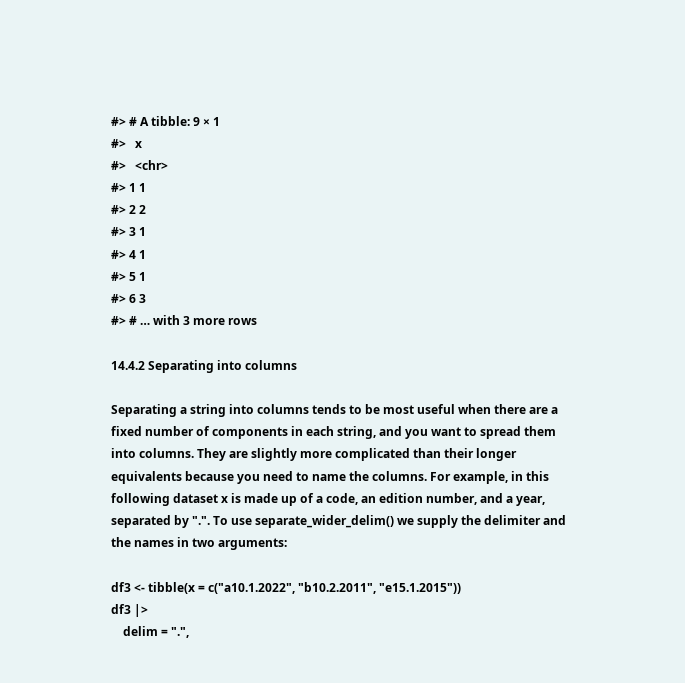#> # A tibble: 9 × 1
#>   x
#>   <chr>
#> 1 1
#> 2 2
#> 3 1
#> 4 1
#> 5 1
#> 6 3
#> # … with 3 more rows

14.4.2 Separating into columns

Separating a string into columns tends to be most useful when there are a fixed number of components in each string, and you want to spread them into columns. They are slightly more complicated than their longer equivalents because you need to name the columns. For example, in this following dataset x is made up of a code, an edition number, and a year, separated by ".". To use separate_wider_delim() we supply the delimiter and the names in two arguments:

df3 <- tibble(x = c("a10.1.2022", "b10.2.2011", "e15.1.2015"))
df3 |>
    delim = ".",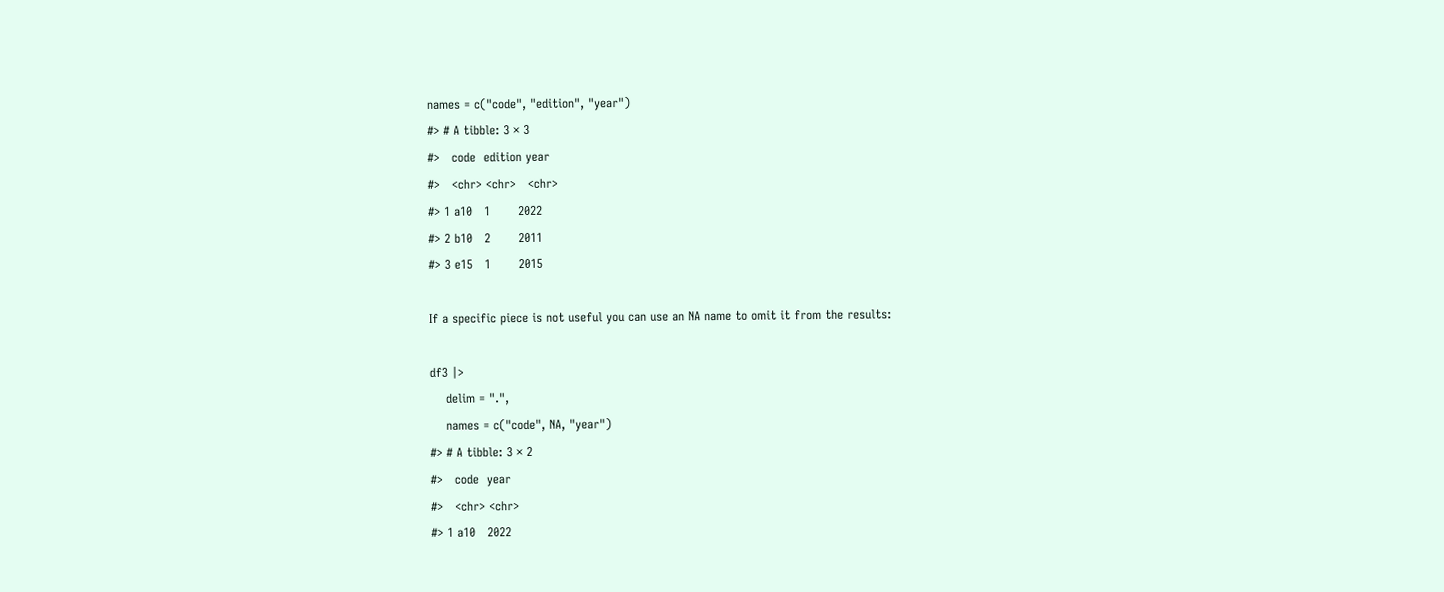names = c("code", "edition", "year")
#> # A tibble: 3 × 3
#>   code  edition year
#>   <chr> <chr>   <chr>
#> 1 a10   1       2022
#> 2 b10   2       2011
#> 3 e15   1       2015

If a specific piece is not useful you can use an NA name to omit it from the results:

df3 |>
    delim = ".",
    names = c("code", NA, "year")
#> # A tibble: 3 × 2
#>   code  year
#>   <chr> <chr>
#> 1 a10   2022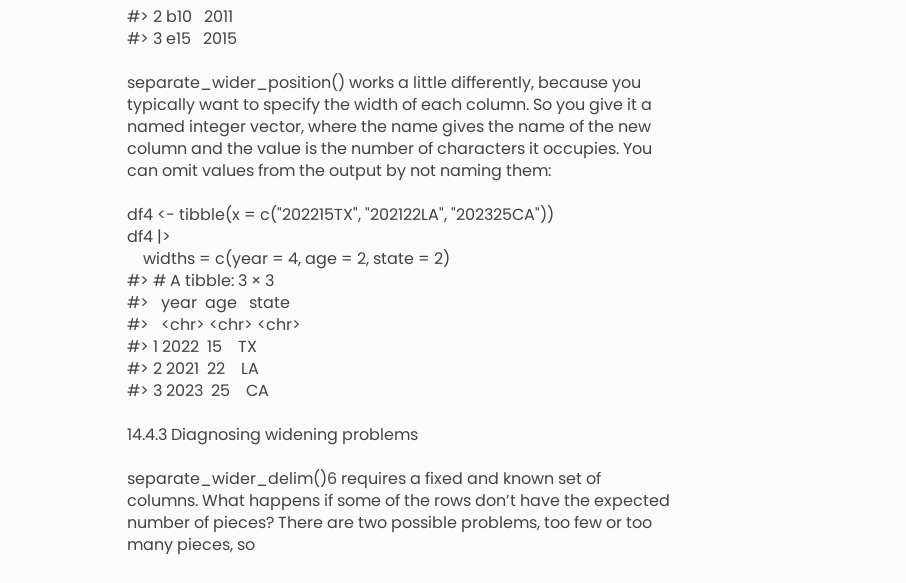#> 2 b10   2011
#> 3 e15   2015

separate_wider_position() works a little differently, because you typically want to specify the width of each column. So you give it a named integer vector, where the name gives the name of the new column and the value is the number of characters it occupies. You can omit values from the output by not naming them:

df4 <- tibble(x = c("202215TX", "202122LA", "202325CA"))
df4 |>
    widths = c(year = 4, age = 2, state = 2)
#> # A tibble: 3 × 3
#>   year  age   state
#>   <chr> <chr> <chr>
#> 1 2022  15    TX
#> 2 2021  22    LA
#> 3 2023  25    CA

14.4.3 Diagnosing widening problems

separate_wider_delim()6 requires a fixed and known set of columns. What happens if some of the rows don’t have the expected number of pieces? There are two possible problems, too few or too many pieces, so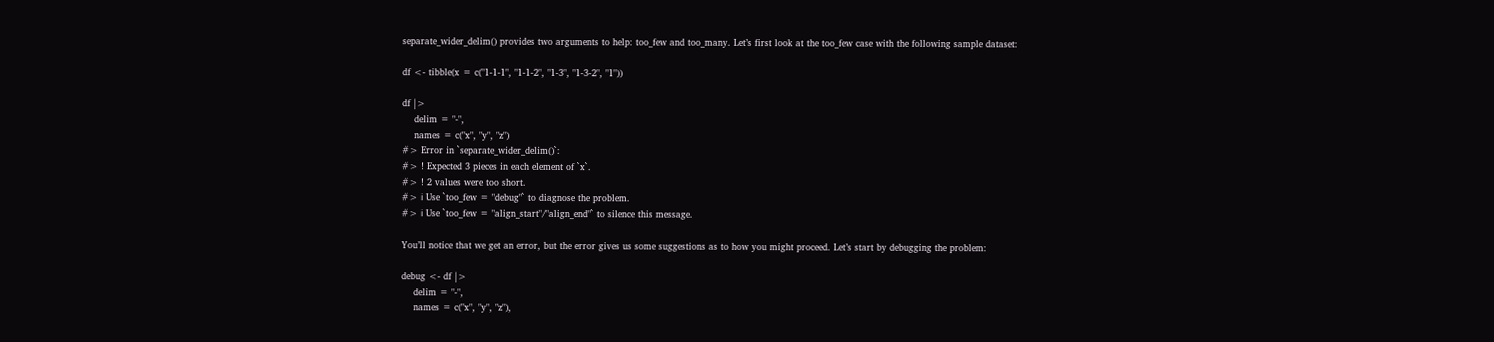separate_wider_delim() provides two arguments to help: too_few and too_many. Let’s first look at the too_few case with the following sample dataset:

df <- tibble(x = c("1-1-1", "1-1-2", "1-3", "1-3-2", "1"))

df |>
    delim = "-",
    names = c("x", "y", "z")
#> Error in `separate_wider_delim()`:
#> ! Expected 3 pieces in each element of `x`.
#> ! 2 values were too short.
#> ℹ Use `too_few = "debug"` to diagnose the problem.
#> ℹ Use `too_few = "align_start"/"align_end"` to silence this message.

You’ll notice that we get an error, but the error gives us some suggestions as to how you might proceed. Let’s start by debugging the problem:

debug <- df |>
    delim = "-",
    names = c("x", "y", "z"),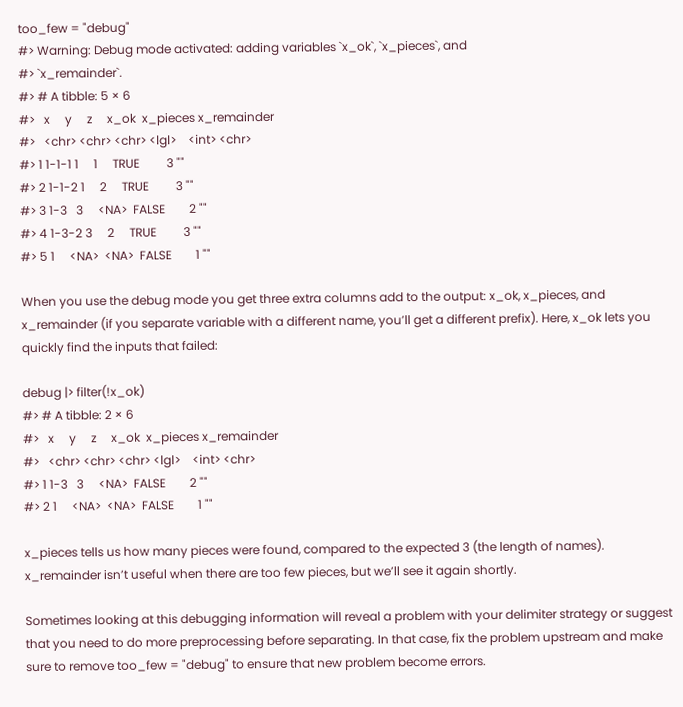too_few = "debug"
#> Warning: Debug mode activated: adding variables `x_ok`, `x_pieces`, and
#> `x_remainder`.
#> # A tibble: 5 × 6
#>   x     y     z     x_ok  x_pieces x_remainder
#>   <chr> <chr> <chr> <lgl>    <int> <chr>
#> 1 1-1-1 1     1     TRUE         3 ""
#> 2 1-1-2 1     2     TRUE         3 ""
#> 3 1-3   3     <NA>  FALSE        2 ""
#> 4 1-3-2 3     2     TRUE         3 ""
#> 5 1     <NA>  <NA>  FALSE        1 ""

When you use the debug mode you get three extra columns add to the output: x_ok, x_pieces, and x_remainder (if you separate variable with a different name, you’ll get a different prefix). Here, x_ok lets you quickly find the inputs that failed:

debug |> filter(!x_ok)
#> # A tibble: 2 × 6
#>   x     y     z     x_ok  x_pieces x_remainder
#>   <chr> <chr> <chr> <lgl>    <int> <chr>
#> 1 1-3   3     <NA>  FALSE        2 ""
#> 2 1     <NA>  <NA>  FALSE        1 ""

x_pieces tells us how many pieces were found, compared to the expected 3 (the length of names). x_remainder isn’t useful when there are too few pieces, but we’ll see it again shortly.

Sometimes looking at this debugging information will reveal a problem with your delimiter strategy or suggest that you need to do more preprocessing before separating. In that case, fix the problem upstream and make sure to remove too_few = "debug" to ensure that new problem become errors.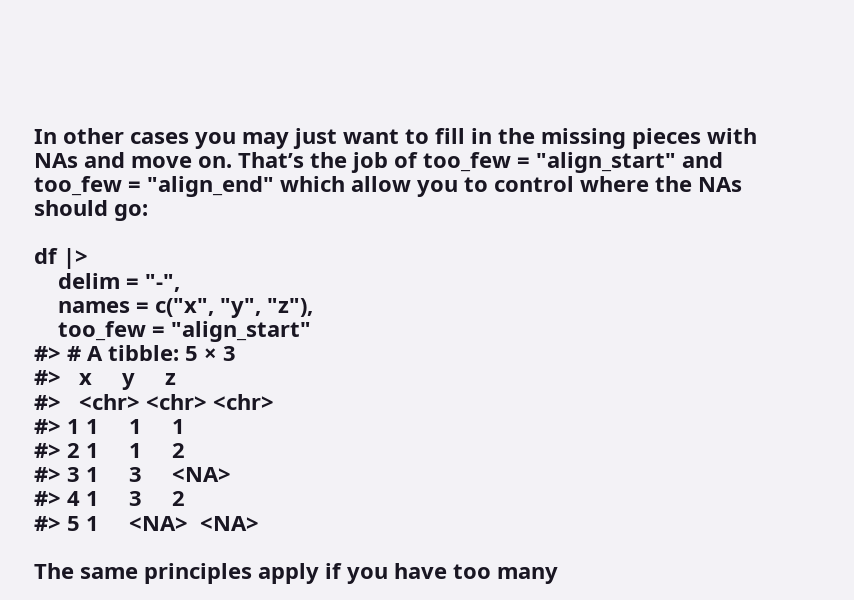In other cases you may just want to fill in the missing pieces with NAs and move on. That’s the job of too_few = "align_start" and too_few = "align_end" which allow you to control where the NAs should go:

df |>
    delim = "-",
    names = c("x", "y", "z"),
    too_few = "align_start"
#> # A tibble: 5 × 3
#>   x     y     z
#>   <chr> <chr> <chr>
#> 1 1     1     1
#> 2 1     1     2
#> 3 1     3     <NA>
#> 4 1     3     2
#> 5 1     <NA>  <NA>

The same principles apply if you have too many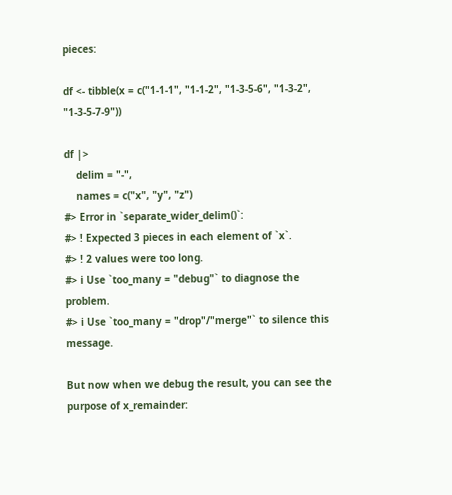pieces:

df <- tibble(x = c("1-1-1", "1-1-2", "1-3-5-6", "1-3-2", "1-3-5-7-9"))

df |>
    delim = "-",
    names = c("x", "y", "z")
#> Error in `separate_wider_delim()`:
#> ! Expected 3 pieces in each element of `x`.
#> ! 2 values were too long.
#> ℹ Use `too_many = "debug"` to diagnose the problem.
#> ℹ Use `too_many = "drop"/"merge"` to silence this message.

But now when we debug the result, you can see the purpose of x_remainder: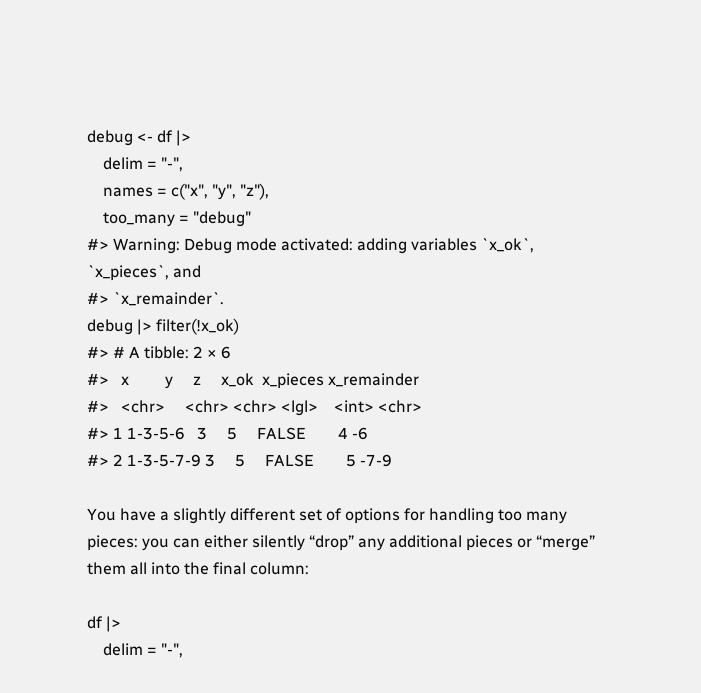debug <- df |>
    delim = "-",
    names = c("x", "y", "z"),
    too_many = "debug"
#> Warning: Debug mode activated: adding variables `x_ok`, `x_pieces`, and
#> `x_remainder`.
debug |> filter(!x_ok)
#> # A tibble: 2 × 6
#>   x         y     z     x_ok  x_pieces x_remainder
#>   <chr>     <chr> <chr> <lgl>    <int> <chr>
#> 1 1-3-5-6   3     5     FALSE        4 -6
#> 2 1-3-5-7-9 3     5     FALSE        5 -7-9

You have a slightly different set of options for handling too many pieces: you can either silently “drop” any additional pieces or “merge” them all into the final column:

df |>
    delim = "-",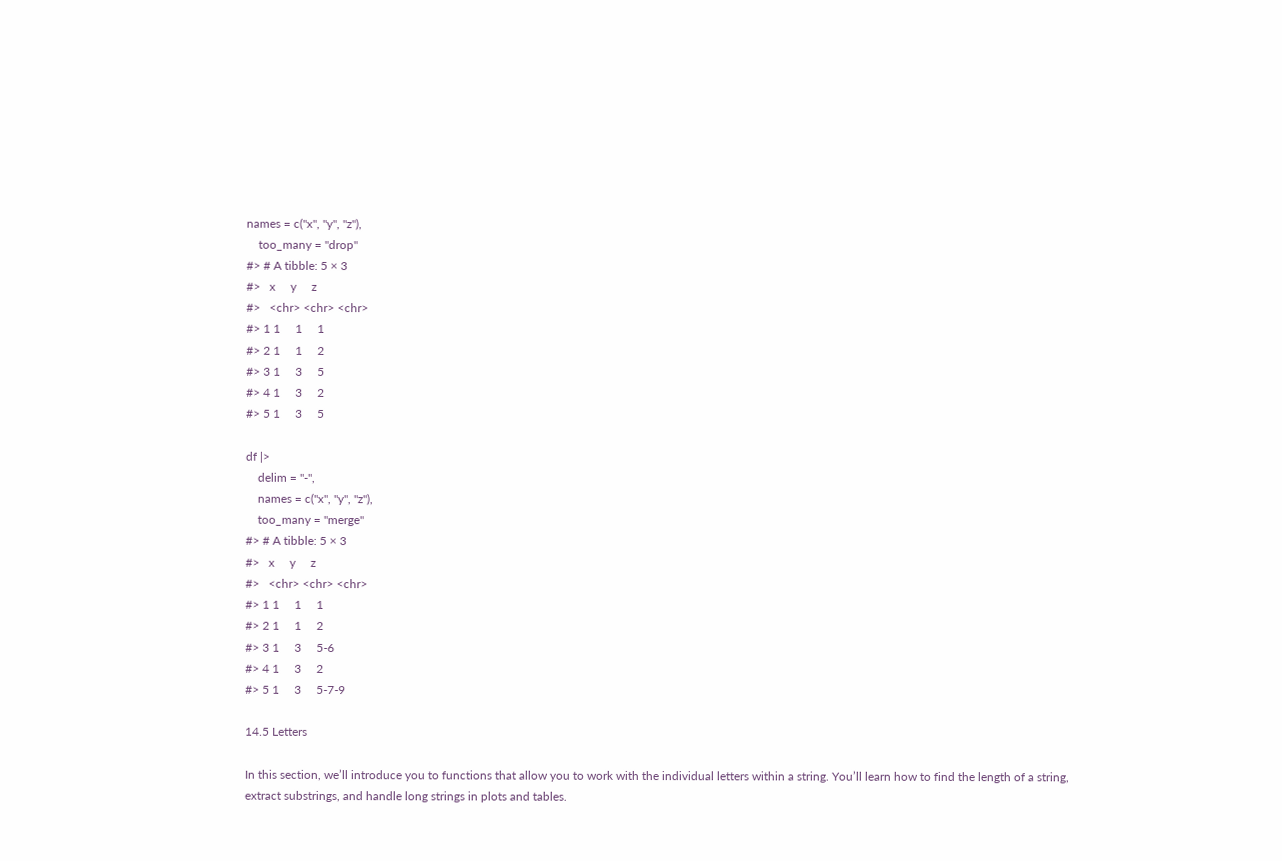names = c("x", "y", "z"),
    too_many = "drop"
#> # A tibble: 5 × 3
#>   x     y     z
#>   <chr> <chr> <chr>
#> 1 1     1     1
#> 2 1     1     2
#> 3 1     3     5
#> 4 1     3     2
#> 5 1     3     5

df |>
    delim = "-",
    names = c("x", "y", "z"),
    too_many = "merge"
#> # A tibble: 5 × 3
#>   x     y     z
#>   <chr> <chr> <chr>
#> 1 1     1     1
#> 2 1     1     2
#> 3 1     3     5-6
#> 4 1     3     2
#> 5 1     3     5-7-9

14.5 Letters

In this section, we’ll introduce you to functions that allow you to work with the individual letters within a string. You’ll learn how to find the length of a string, extract substrings, and handle long strings in plots and tables.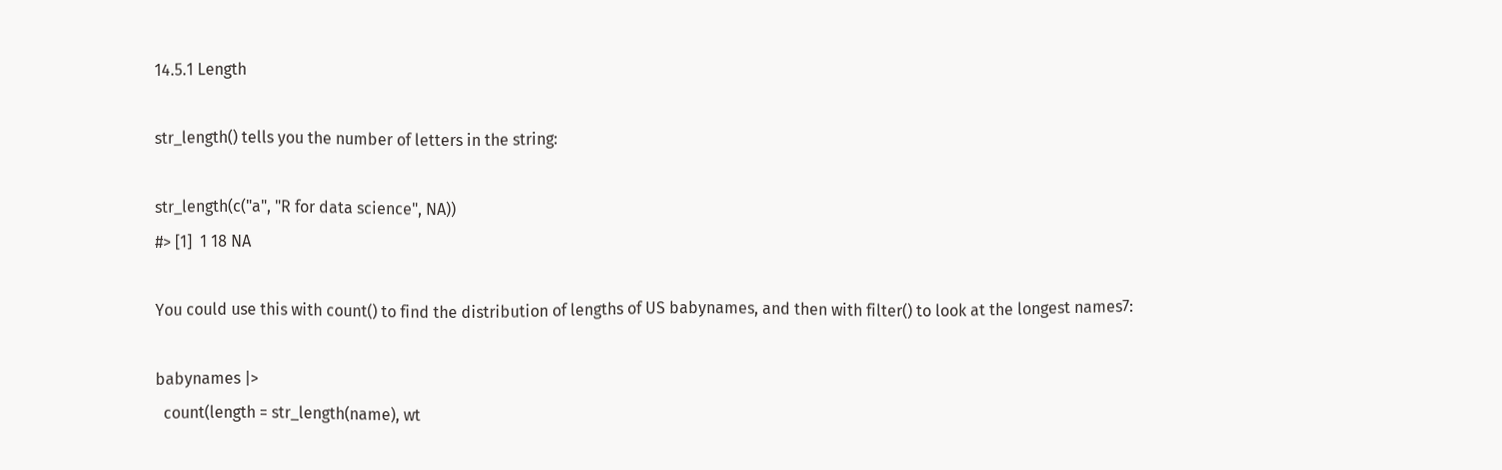14.5.1 Length

str_length() tells you the number of letters in the string:

str_length(c("a", "R for data science", NA))
#> [1]  1 18 NA

You could use this with count() to find the distribution of lengths of US babynames, and then with filter() to look at the longest names7:

babynames |>
  count(length = str_length(name), wt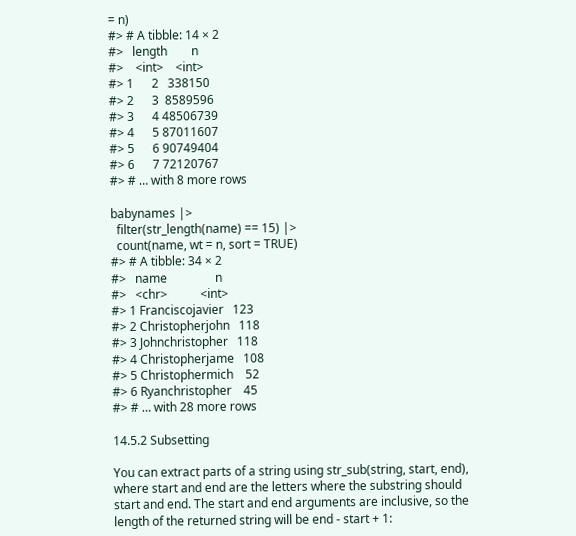= n)
#> # A tibble: 14 × 2
#>   length        n
#>    <int>    <int>
#> 1      2   338150
#> 2      3  8589596
#> 3      4 48506739
#> 4      5 87011607
#> 5      6 90749404
#> 6      7 72120767
#> # … with 8 more rows

babynames |>
  filter(str_length(name) == 15) |>
  count(name, wt = n, sort = TRUE)
#> # A tibble: 34 × 2
#>   name                n
#>   <chr>           <int>
#> 1 Franciscojavier   123
#> 2 Christopherjohn   118
#> 3 Johnchristopher   118
#> 4 Christopherjame   108
#> 5 Christophermich    52
#> 6 Ryanchristopher    45
#> # … with 28 more rows

14.5.2 Subsetting

You can extract parts of a string using str_sub(string, start, end), where start and end are the letters where the substring should start and end. The start and end arguments are inclusive, so the length of the returned string will be end - start + 1: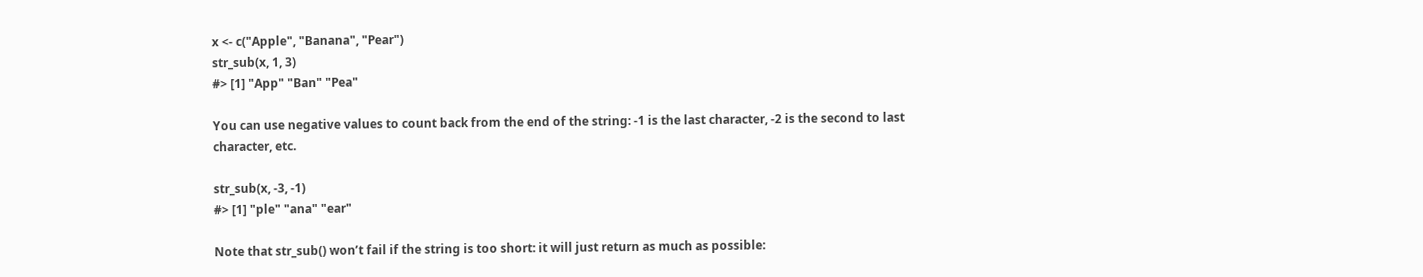x <- c("Apple", "Banana", "Pear")
str_sub(x, 1, 3)
#> [1] "App" "Ban" "Pea"

You can use negative values to count back from the end of the string: -1 is the last character, -2 is the second to last character, etc.

str_sub(x, -3, -1)
#> [1] "ple" "ana" "ear"

Note that str_sub() won’t fail if the string is too short: it will just return as much as possible: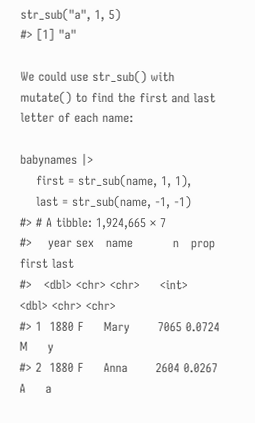str_sub("a", 1, 5)
#> [1] "a"

We could use str_sub() with mutate() to find the first and last letter of each name:

babynames |>
    first = str_sub(name, 1, 1),
    last = str_sub(name, -1, -1)
#> # A tibble: 1,924,665 × 7
#>    year sex   name          n   prop first last
#>   <dbl> <chr> <chr>     <int>  <dbl> <chr> <chr>
#> 1  1880 F     Mary       7065 0.0724 M     y
#> 2  1880 F     Anna       2604 0.0267 A     a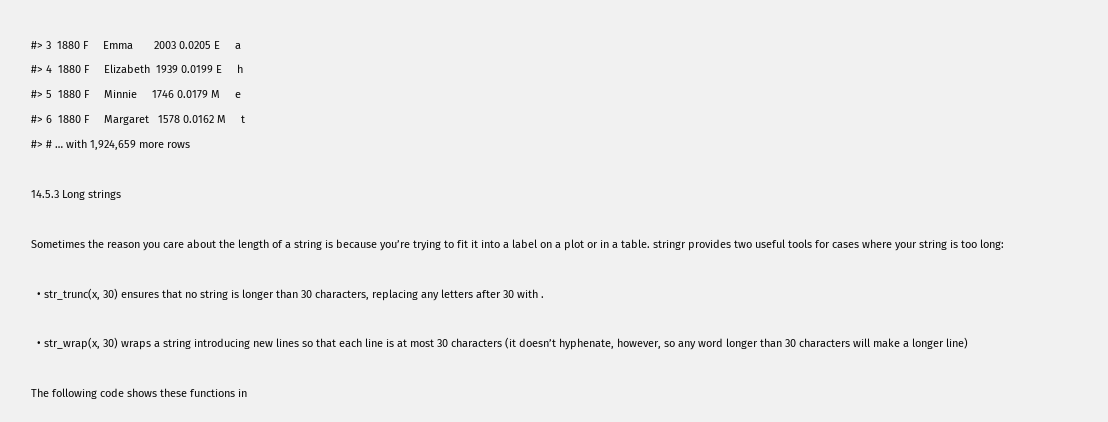#> 3  1880 F     Emma       2003 0.0205 E     a
#> 4  1880 F     Elizabeth  1939 0.0199 E     h
#> 5  1880 F     Minnie     1746 0.0179 M     e
#> 6  1880 F     Margaret   1578 0.0162 M     t
#> # … with 1,924,659 more rows

14.5.3 Long strings

Sometimes the reason you care about the length of a string is because you’re trying to fit it into a label on a plot or in a table. stringr provides two useful tools for cases where your string is too long:

  • str_trunc(x, 30) ensures that no string is longer than 30 characters, replacing any letters after 30 with .

  • str_wrap(x, 30) wraps a string introducing new lines so that each line is at most 30 characters (it doesn’t hyphenate, however, so any word longer than 30 characters will make a longer line)

The following code shows these functions in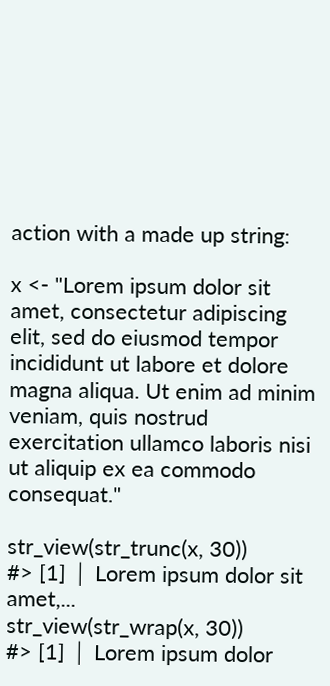action with a made up string:

x <- "Lorem ipsum dolor sit amet, consectetur adipiscing elit, sed do eiusmod tempor incididunt ut labore et dolore magna aliqua. Ut enim ad minim veniam, quis nostrud exercitation ullamco laboris nisi ut aliquip ex ea commodo consequat."

str_view(str_trunc(x, 30))
#> [1] │ Lorem ipsum dolor sit amet,...
str_view(str_wrap(x, 30))
#> [1] │ Lorem ipsum dolor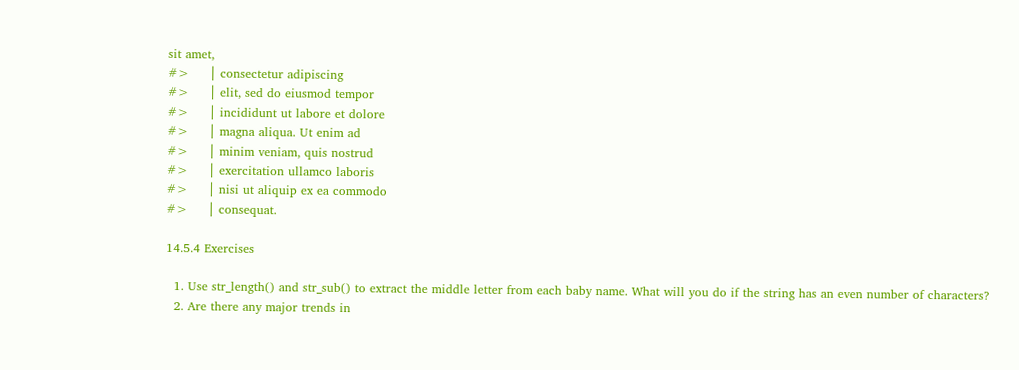sit amet,
#>     │ consectetur adipiscing
#>     │ elit, sed do eiusmod tempor
#>     │ incididunt ut labore et dolore
#>     │ magna aliqua. Ut enim ad
#>     │ minim veniam, quis nostrud
#>     │ exercitation ullamco laboris
#>     │ nisi ut aliquip ex ea commodo
#>     │ consequat.

14.5.4 Exercises

  1. Use str_length() and str_sub() to extract the middle letter from each baby name. What will you do if the string has an even number of characters?
  2. Are there any major trends in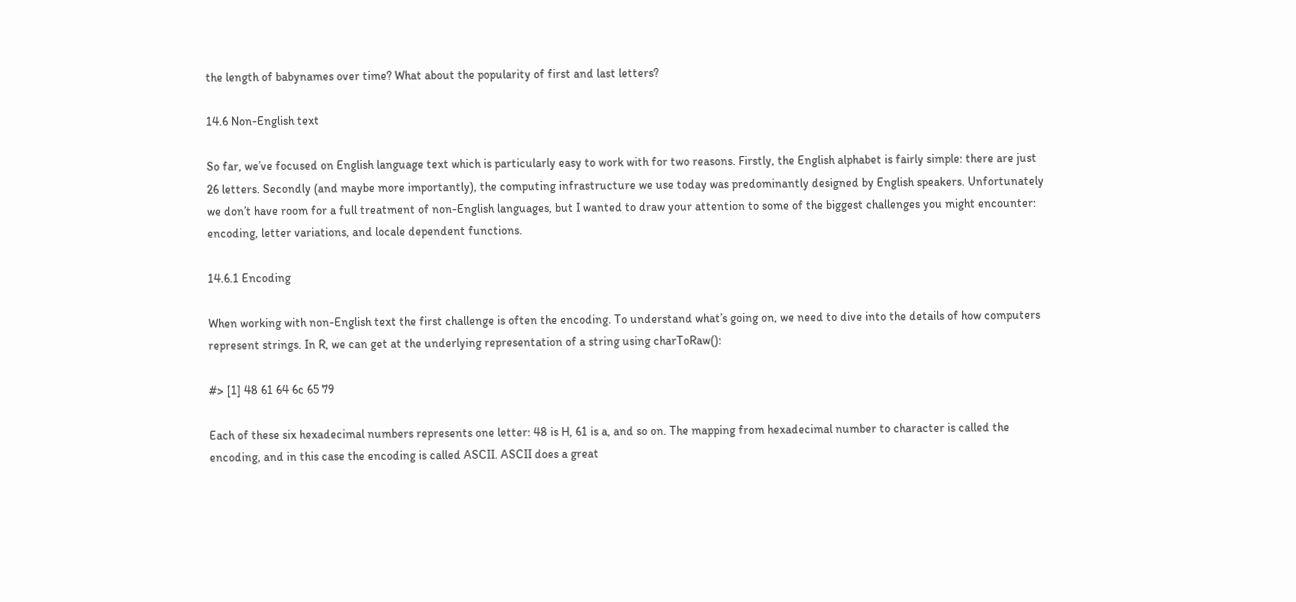the length of babynames over time? What about the popularity of first and last letters?

14.6 Non-English text

So far, we’ve focused on English language text which is particularly easy to work with for two reasons. Firstly, the English alphabet is fairly simple: there are just 26 letters. Secondly (and maybe more importantly), the computing infrastructure we use today was predominantly designed by English speakers. Unfortunately we don’t have room for a full treatment of non-English languages, but I wanted to draw your attention to some of the biggest challenges you might encounter: encoding, letter variations, and locale dependent functions.

14.6.1 Encoding

When working with non-English text the first challenge is often the encoding. To understand what’s going on, we need to dive into the details of how computers represent strings. In R, we can get at the underlying representation of a string using charToRaw():

#> [1] 48 61 64 6c 65 79

Each of these six hexadecimal numbers represents one letter: 48 is H, 61 is a, and so on. The mapping from hexadecimal number to character is called the encoding, and in this case the encoding is called ASCII. ASCII does a great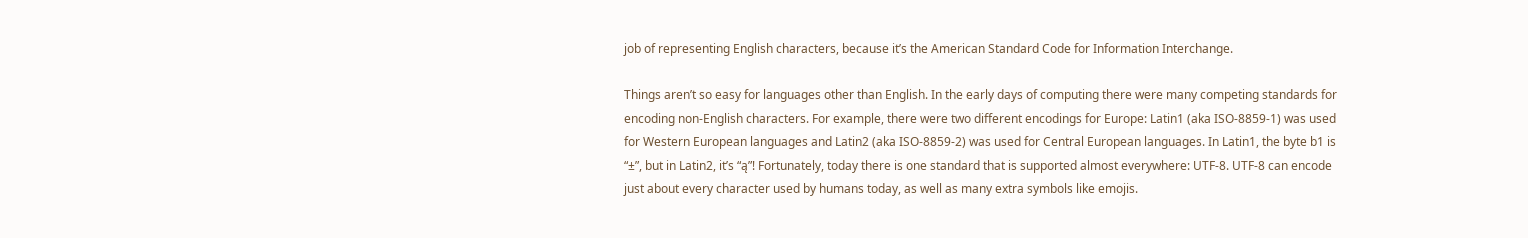job of representing English characters, because it’s the American Standard Code for Information Interchange.

Things aren’t so easy for languages other than English. In the early days of computing there were many competing standards for encoding non-English characters. For example, there were two different encodings for Europe: Latin1 (aka ISO-8859-1) was used for Western European languages and Latin2 (aka ISO-8859-2) was used for Central European languages. In Latin1, the byte b1 is “±”, but in Latin2, it’s “ą”! Fortunately, today there is one standard that is supported almost everywhere: UTF-8. UTF-8 can encode just about every character used by humans today, as well as many extra symbols like emojis.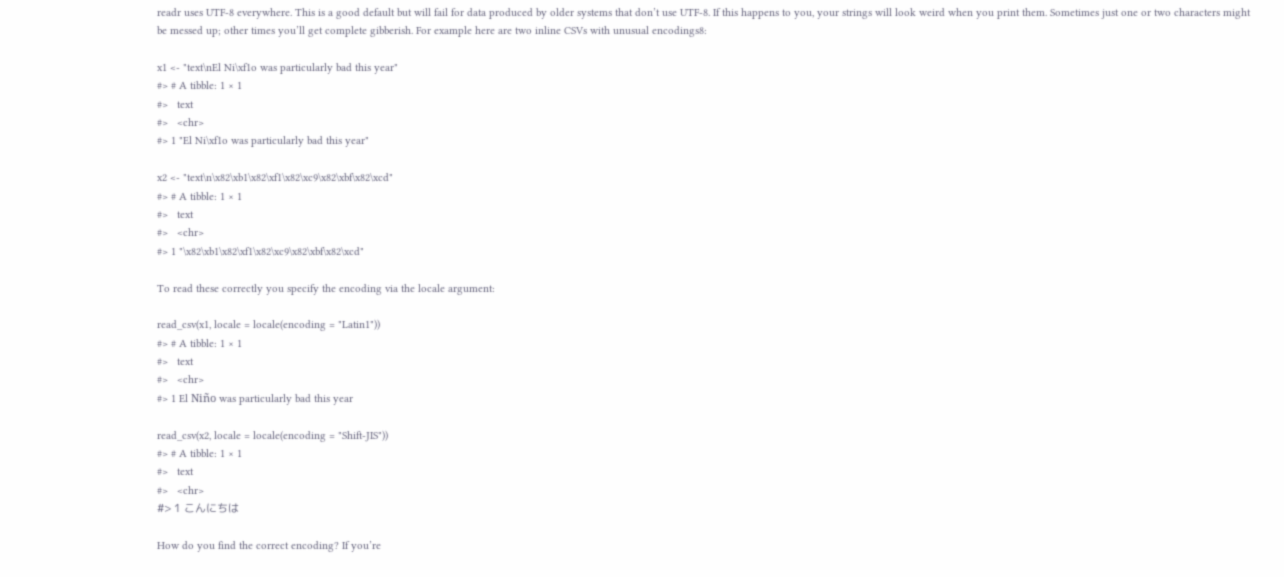readr uses UTF-8 everywhere. This is a good default but will fail for data produced by older systems that don’t use UTF-8. If this happens to you, your strings will look weird when you print them. Sometimes just one or two characters might be messed up; other times you’ll get complete gibberish. For example here are two inline CSVs with unusual encodings8:

x1 <- "text\nEl Ni\xf1o was particularly bad this year"
#> # A tibble: 1 × 1
#>   text
#>   <chr>
#> 1 "El Ni\xf1o was particularly bad this year"

x2 <- "text\n\x82\xb1\x82\xf1\x82\xc9\x82\xbf\x82\xcd"
#> # A tibble: 1 × 1
#>   text
#>   <chr>
#> 1 "\x82\xb1\x82\xf1\x82\xc9\x82\xbf\x82\xcd"

To read these correctly you specify the encoding via the locale argument:

read_csv(x1, locale = locale(encoding = "Latin1"))
#> # A tibble: 1 × 1
#>   text
#>   <chr>
#> 1 El Niño was particularly bad this year

read_csv(x2, locale = locale(encoding = "Shift-JIS"))
#> # A tibble: 1 × 1
#>   text
#>   <chr>
#> 1 こんにちは

How do you find the correct encoding? If you’re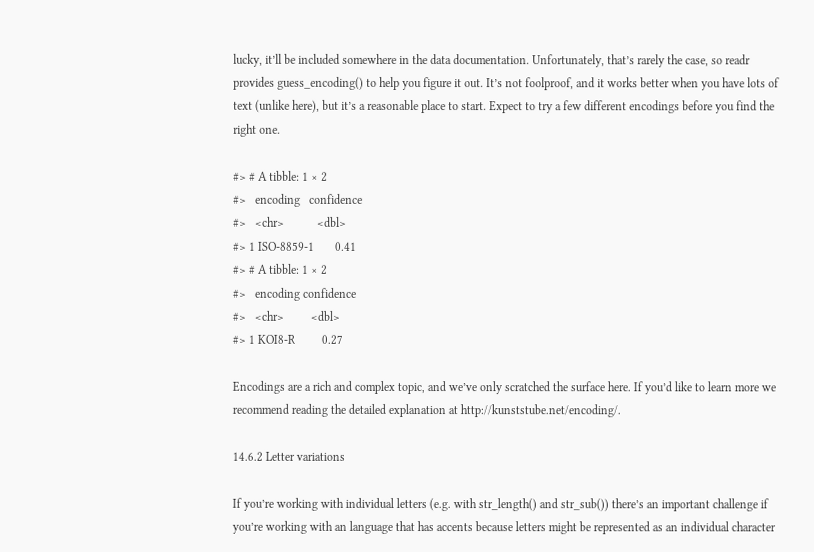lucky, it’ll be included somewhere in the data documentation. Unfortunately, that’s rarely the case, so readr provides guess_encoding() to help you figure it out. It’s not foolproof, and it works better when you have lots of text (unlike here), but it’s a reasonable place to start. Expect to try a few different encodings before you find the right one.

#> # A tibble: 1 × 2
#>   encoding   confidence
#>   <chr>           <dbl>
#> 1 ISO-8859-1       0.41
#> # A tibble: 1 × 2
#>   encoding confidence
#>   <chr>         <dbl>
#> 1 KOI8-R         0.27

Encodings are a rich and complex topic, and we’ve only scratched the surface here. If you’d like to learn more we recommend reading the detailed explanation at http://kunststube.net/encoding/.

14.6.2 Letter variations

If you’re working with individual letters (e.g. with str_length() and str_sub()) there’s an important challenge if you’re working with an language that has accents because letters might be represented as an individual character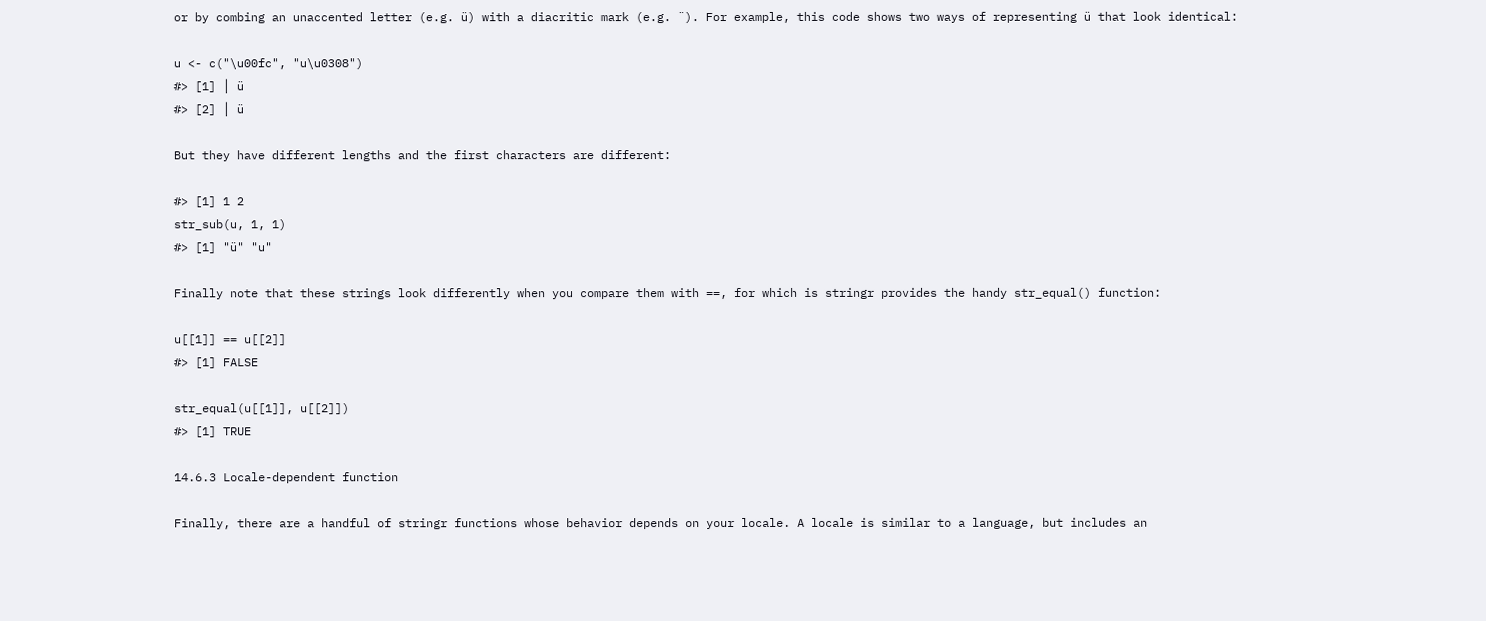or by combing an unaccented letter (e.g. ü) with a diacritic mark (e.g. ¨). For example, this code shows two ways of representing ü that look identical:

u <- c("\u00fc", "u\u0308")
#> [1] │ ü
#> [2] │ ü

But they have different lengths and the first characters are different:

#> [1] 1 2
str_sub(u, 1, 1)
#> [1] "ü" "u"

Finally note that these strings look differently when you compare them with ==, for which is stringr provides the handy str_equal() function:

u[[1]] == u[[2]]
#> [1] FALSE

str_equal(u[[1]], u[[2]])
#> [1] TRUE

14.6.3 Locale-dependent function

Finally, there are a handful of stringr functions whose behavior depends on your locale. A locale is similar to a language, but includes an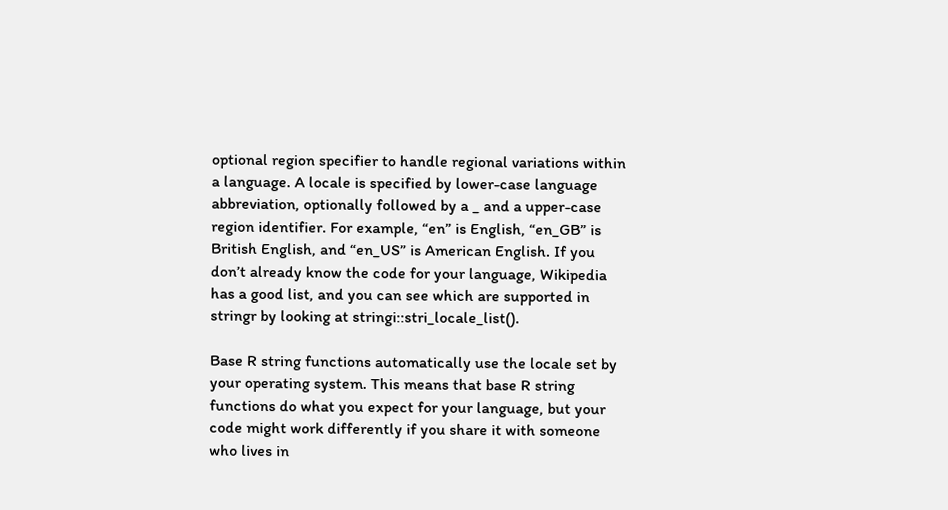optional region specifier to handle regional variations within a language. A locale is specified by lower-case language abbreviation, optionally followed by a _ and a upper-case region identifier. For example, “en” is English, “en_GB” is British English, and “en_US” is American English. If you don’t already know the code for your language, Wikipedia has a good list, and you can see which are supported in stringr by looking at stringi::stri_locale_list().

Base R string functions automatically use the locale set by your operating system. This means that base R string functions do what you expect for your language, but your code might work differently if you share it with someone who lives in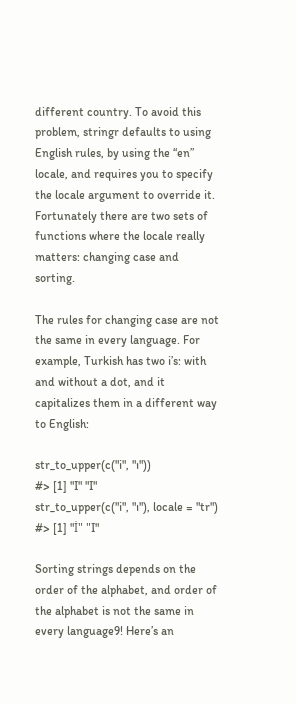different country. To avoid this problem, stringr defaults to using English rules, by using the “en” locale, and requires you to specify the locale argument to override it. Fortunately there are two sets of functions where the locale really matters: changing case and sorting.

The rules for changing case are not the same in every language. For example, Turkish has two i’s: with and without a dot, and it capitalizes them in a different way to English:

str_to_upper(c("i", "ı"))
#> [1] "I" "I"
str_to_upper(c("i", "ı"), locale = "tr")
#> [1] "İ" "I"

Sorting strings depends on the order of the alphabet, and order of the alphabet is not the same in every language9! Here’s an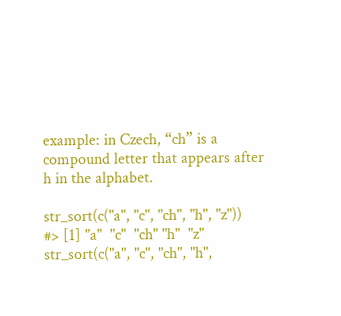example: in Czech, “ch” is a compound letter that appears after h in the alphabet.

str_sort(c("a", "c", "ch", "h", "z"))
#> [1] "a"  "c"  "ch" "h"  "z"
str_sort(c("a", "c", "ch", "h",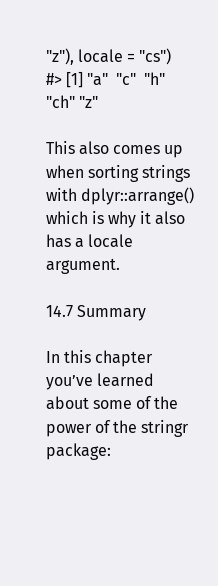"z"), locale = "cs")
#> [1] "a"  "c"  "h"  "ch" "z"

This also comes up when sorting strings with dplyr::arrange() which is why it also has a locale argument.

14.7 Summary

In this chapter you’ve learned about some of the power of the stringr package: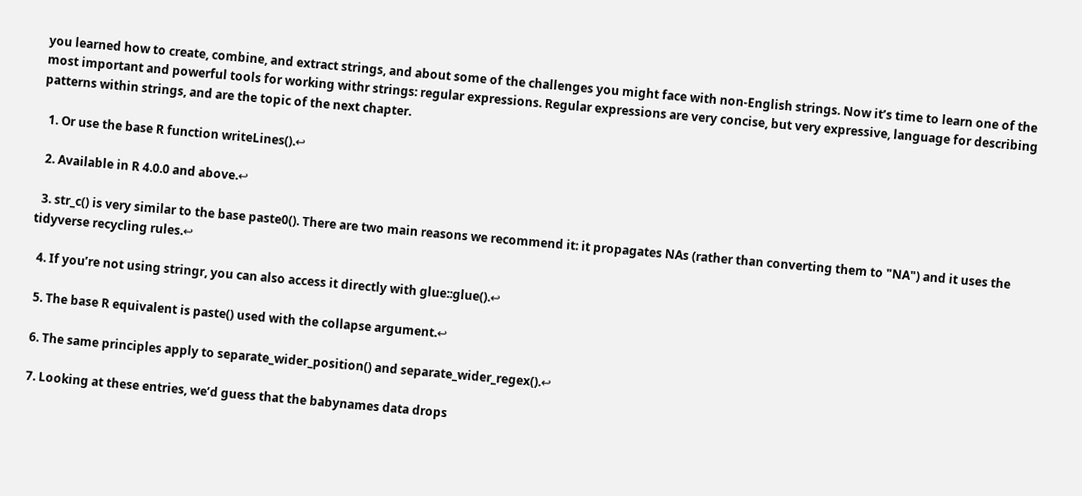you learned how to create, combine, and extract strings, and about some of the challenges you might face with non-English strings. Now it’s time to learn one of the most important and powerful tools for working withr strings: regular expressions. Regular expressions are very concise, but very expressive, language for describing patterns within strings, and are the topic of the next chapter.

  1. Or use the base R function writeLines().↩

  2. Available in R 4.0.0 and above.↩

  3. str_c() is very similar to the base paste0(). There are two main reasons we recommend it: it propagates NAs (rather than converting them to "NA") and it uses the tidyverse recycling rules.↩

  4. If you’re not using stringr, you can also access it directly with glue::glue().↩

  5. The base R equivalent is paste() used with the collapse argument.↩

  6. The same principles apply to separate_wider_position() and separate_wider_regex().↩

  7. Looking at these entries, we’d guess that the babynames data drops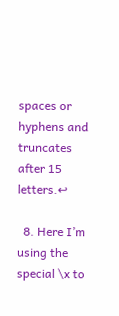spaces or hyphens and truncates after 15 letters.↩

  8. Here I’m using the special \x to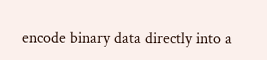encode binary data directly into a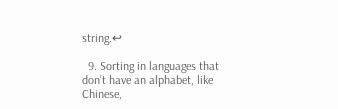string.↩

  9. Sorting in languages that don’t have an alphabet, like Chinese,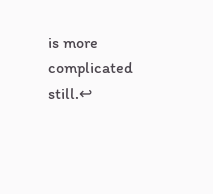is more complicated still.↩